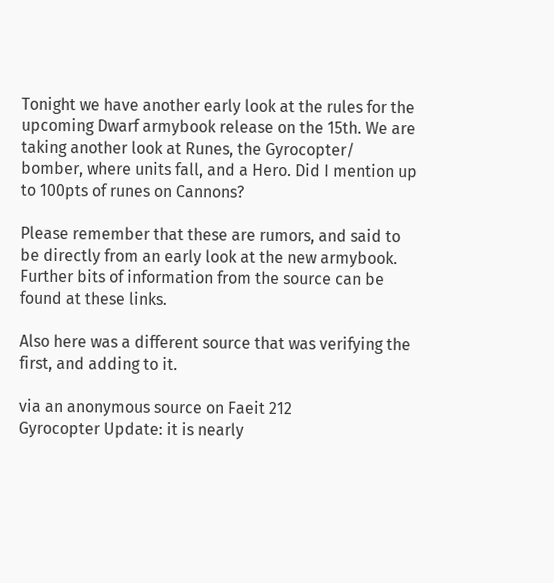Tonight we have another early look at the rules for the upcoming Dwarf armybook release on the 15th. We are taking another look at Runes, the Gyrocopter/ bomber, where units fall, and a Hero. Did I mention up to 100pts of runes on Cannons?

Please remember that these are rumors, and said to be directly from an early look at the new armybook. Further bits of information from the source can be found at these links.

Also here was a different source that was verifying the first, and adding to it.

via an anonymous source on Faeit 212
Gyrocopter Update: it is nearly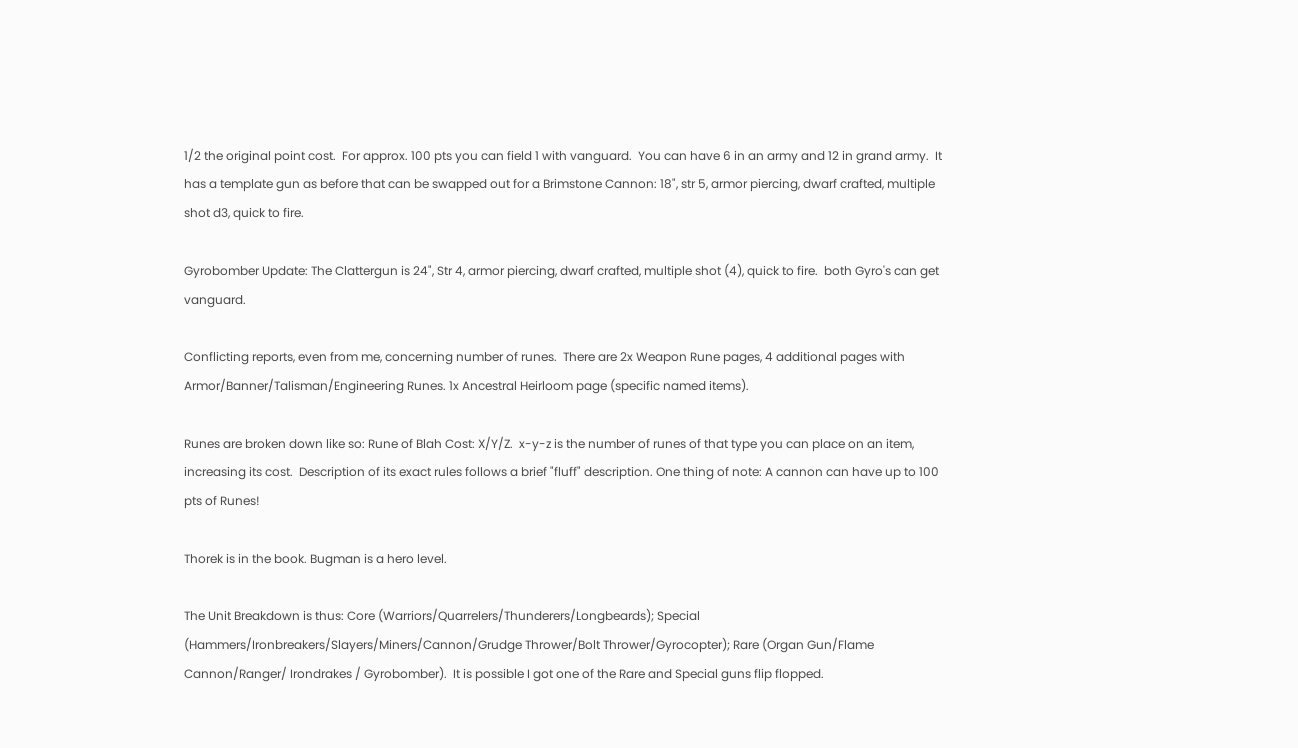1/2 the original point cost.  For approx. 100 pts you can field 1 with vanguard.  You can have 6 in an army and 12 in grand army.  It has a template gun as before that can be swapped out for a Brimstone Cannon: 18", str 5, armor piercing, dwarf crafted, multiple shot d3, quick to fire.

Gyrobomber Update: The Clattergun is 24", Str 4, armor piercing, dwarf crafted, multiple shot (4), quick to fire.  both Gyro's can get vanguard.

Conflicting reports, even from me, concerning number of runes.  There are 2x Weapon Rune pages, 4 additional pages with Armor/Banner/Talisman/Engineering Runes. 1x Ancestral Heirloom page (specific named items).

Runes are broken down like so: Rune of Blah Cost: X/Y/Z.  x-y-z is the number of runes of that type you can place on an item, increasing its cost.  Description of its exact rules follows a brief "fluff" description. One thing of note: A cannon can have up to 100 pts of Runes!

Thorek is in the book. Bugman is a hero level.

The Unit Breakdown is thus: Core (Warriors/Quarrelers/Thunderers/Longbeards); Special (Hammers/Ironbreakers/Slayers/Miners/Cannon/Grudge Thrower/Bolt Thrower/Gyrocopter); Rare (Organ Gun/Flame Cannon/Ranger/ Irondrakes / Gyrobomber).  It is possible I got one of the Rare and Special guns flip flopped.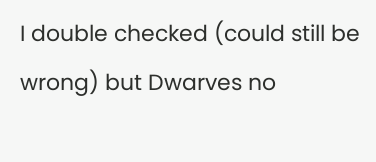I double checked (could still be wrong) but Dwarves no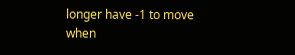longer have -1 to move when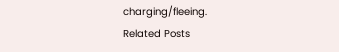charging/fleeing.
Related Posts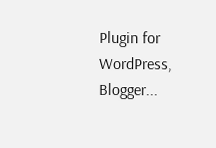Plugin for WordPress, Blogger...